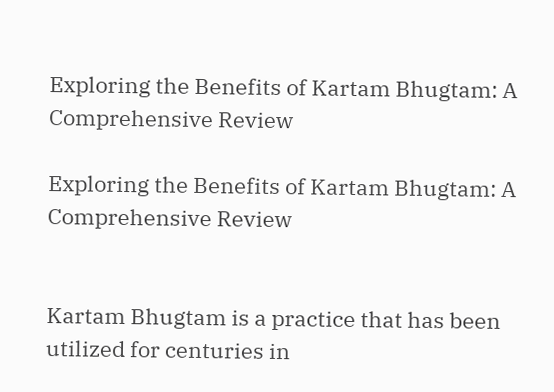Exploring the Benefits of Kartam Bhugtam: A Comprehensive Review

Exploring the Benefits of Kartam Bhugtam: A Comprehensive Review


Kartam Bhugtam is a practice that has been utilized for centuries in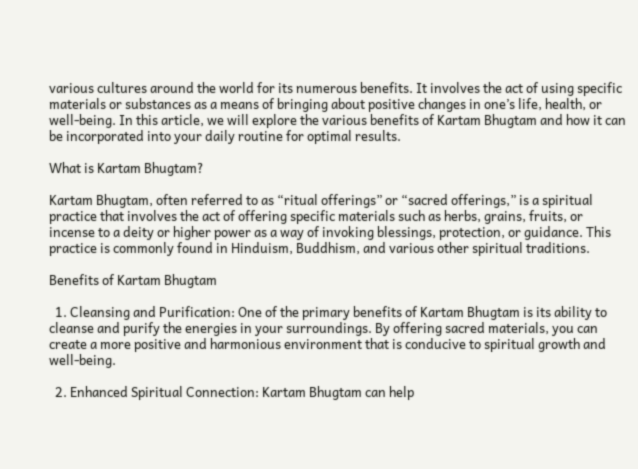various cultures around the world for its numerous benefits. It involves the act of using specific materials or substances as a means of bringing about positive changes in one’s life, health, or well-being. In this article, we will explore the various benefits of Kartam Bhugtam and how it can be incorporated into your daily routine for optimal results.

What is Kartam Bhugtam?

Kartam Bhugtam, often referred to as “ritual offerings” or “sacred offerings,” is a spiritual practice that involves the act of offering specific materials such as herbs, grains, fruits, or incense to a deity or higher power as a way of invoking blessings, protection, or guidance. This practice is commonly found in Hinduism, Buddhism, and various other spiritual traditions.

Benefits of Kartam Bhugtam

  1. Cleansing and Purification: One of the primary benefits of Kartam Bhugtam is its ability to cleanse and purify the energies in your surroundings. By offering sacred materials, you can create a more positive and harmonious environment that is conducive to spiritual growth and well-being.

  2. Enhanced Spiritual Connection: Kartam Bhugtam can help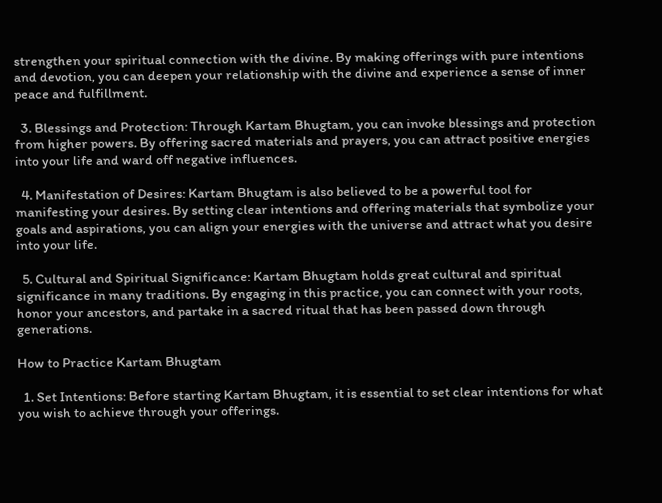strengthen your spiritual connection with the divine. By making offerings with pure intentions and devotion, you can deepen your relationship with the divine and experience a sense of inner peace and fulfillment.

  3. Blessings and Protection: Through Kartam Bhugtam, you can invoke blessings and protection from higher powers. By offering sacred materials and prayers, you can attract positive energies into your life and ward off negative influences.

  4. Manifestation of Desires: Kartam Bhugtam is also believed to be a powerful tool for manifesting your desires. By setting clear intentions and offering materials that symbolize your goals and aspirations, you can align your energies with the universe and attract what you desire into your life.

  5. Cultural and Spiritual Significance: Kartam Bhugtam holds great cultural and spiritual significance in many traditions. By engaging in this practice, you can connect with your roots, honor your ancestors, and partake in a sacred ritual that has been passed down through generations.

How to Practice Kartam Bhugtam

  1. Set Intentions: Before starting Kartam Bhugtam, it is essential to set clear intentions for what you wish to achieve through your offerings.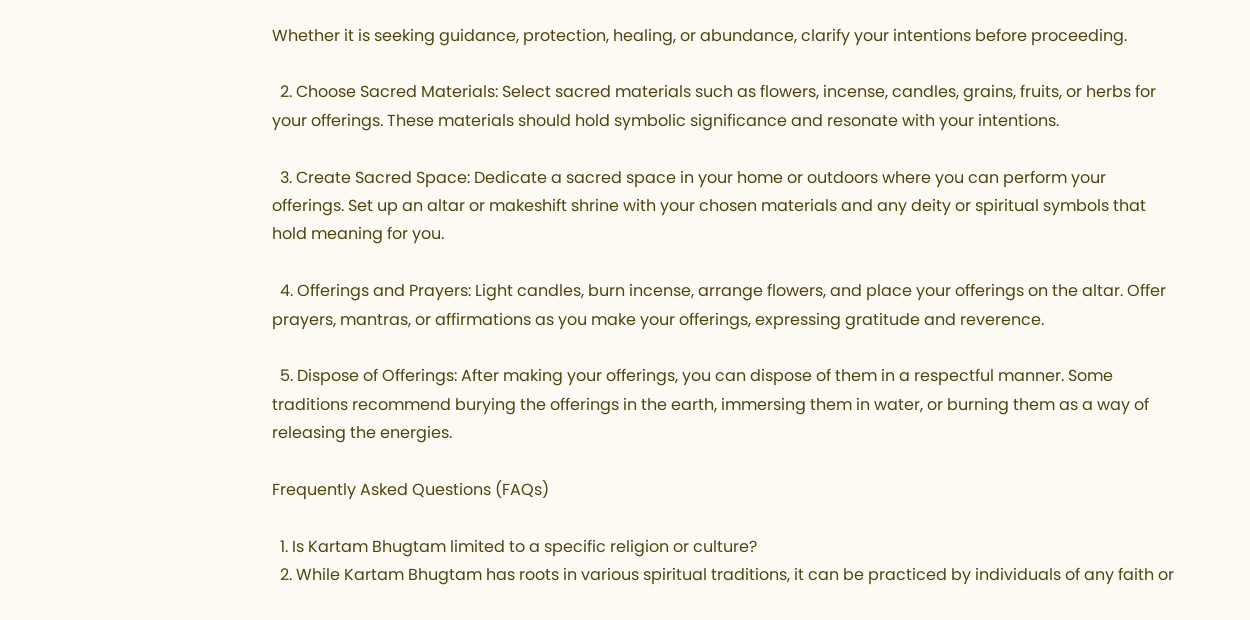Whether it is seeking guidance, protection, healing, or abundance, clarify your intentions before proceeding.

  2. Choose Sacred Materials: Select sacred materials such as flowers, incense, candles, grains, fruits, or herbs for your offerings. These materials should hold symbolic significance and resonate with your intentions.

  3. Create Sacred Space: Dedicate a sacred space in your home or outdoors where you can perform your offerings. Set up an altar or makeshift shrine with your chosen materials and any deity or spiritual symbols that hold meaning for you.

  4. Offerings and Prayers: Light candles, burn incense, arrange flowers, and place your offerings on the altar. Offer prayers, mantras, or affirmations as you make your offerings, expressing gratitude and reverence.

  5. Dispose of Offerings: After making your offerings, you can dispose of them in a respectful manner. Some traditions recommend burying the offerings in the earth, immersing them in water, or burning them as a way of releasing the energies.

Frequently Asked Questions (FAQs)

  1. Is Kartam Bhugtam limited to a specific religion or culture?
  2. While Kartam Bhugtam has roots in various spiritual traditions, it can be practiced by individuals of any faith or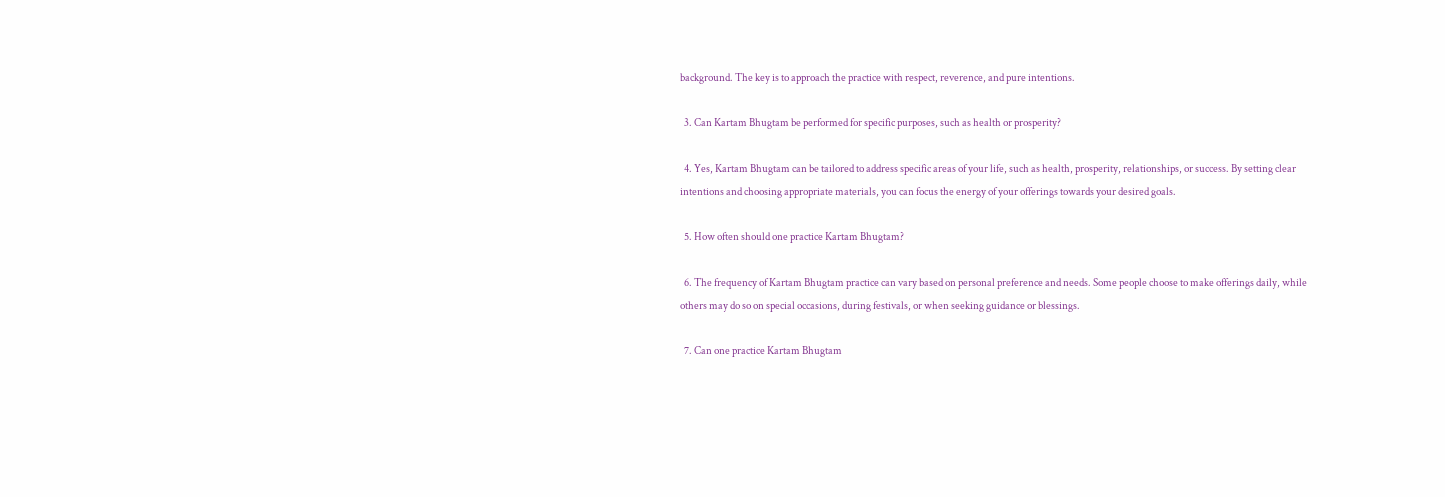background. The key is to approach the practice with respect, reverence, and pure intentions.

  3. Can Kartam Bhugtam be performed for specific purposes, such as health or prosperity?

  4. Yes, Kartam Bhugtam can be tailored to address specific areas of your life, such as health, prosperity, relationships, or success. By setting clear intentions and choosing appropriate materials, you can focus the energy of your offerings towards your desired goals.

  5. How often should one practice Kartam Bhugtam?

  6. The frequency of Kartam Bhugtam practice can vary based on personal preference and needs. Some people choose to make offerings daily, while others may do so on special occasions, during festivals, or when seeking guidance or blessings.

  7. Can one practice Kartam Bhugtam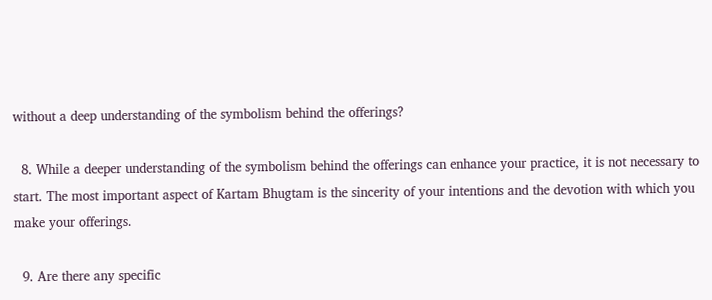without a deep understanding of the symbolism behind the offerings?

  8. While a deeper understanding of the symbolism behind the offerings can enhance your practice, it is not necessary to start. The most important aspect of Kartam Bhugtam is the sincerity of your intentions and the devotion with which you make your offerings.

  9. Are there any specific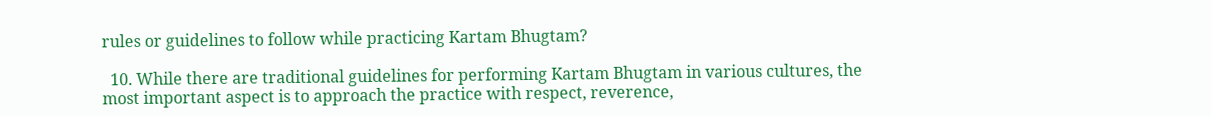rules or guidelines to follow while practicing Kartam Bhugtam?

  10. While there are traditional guidelines for performing Kartam Bhugtam in various cultures, the most important aspect is to approach the practice with respect, reverence,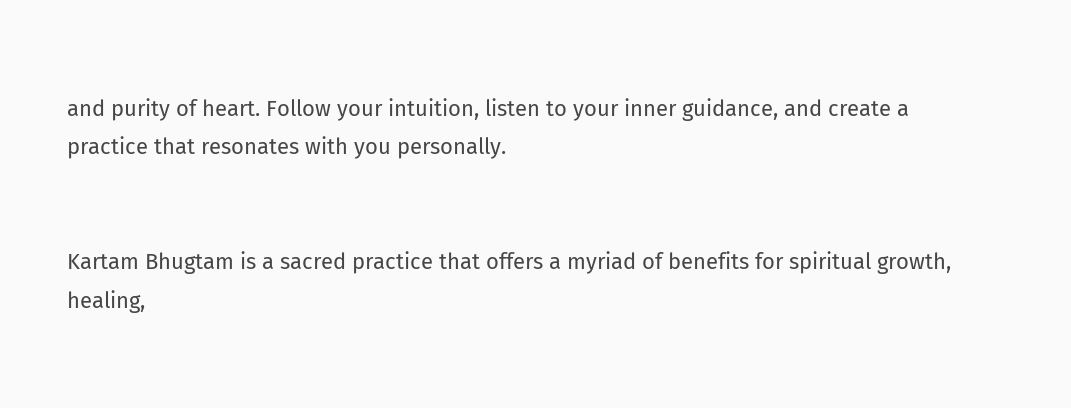and purity of heart. Follow your intuition, listen to your inner guidance, and create a practice that resonates with you personally.


Kartam Bhugtam is a sacred practice that offers a myriad of benefits for spiritual growth, healing,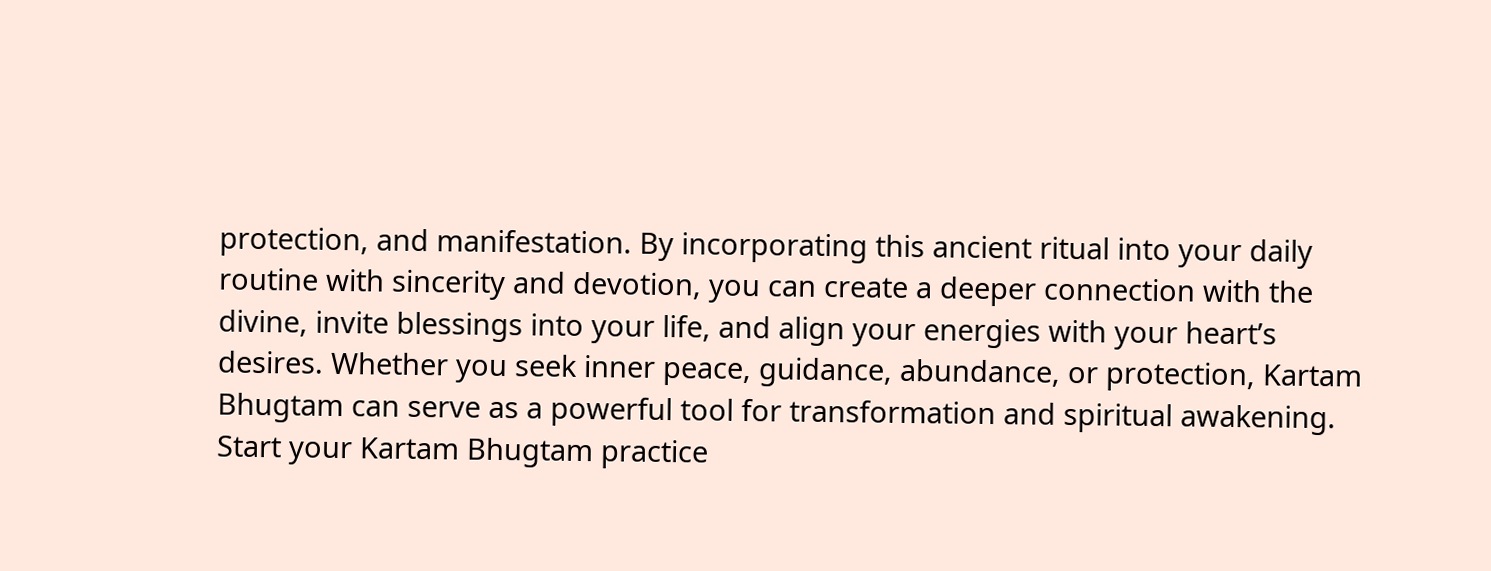protection, and manifestation. By incorporating this ancient ritual into your daily routine with sincerity and devotion, you can create a deeper connection with the divine, invite blessings into your life, and align your energies with your heart’s desires. Whether you seek inner peace, guidance, abundance, or protection, Kartam Bhugtam can serve as a powerful tool for transformation and spiritual awakening. Start your Kartam Bhugtam practice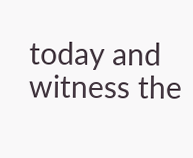today and witness the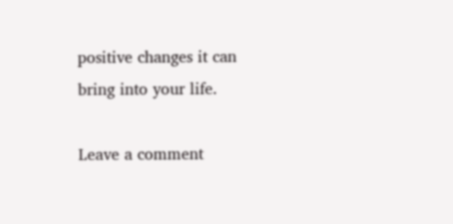positive changes it can bring into your life.

Leave a comment